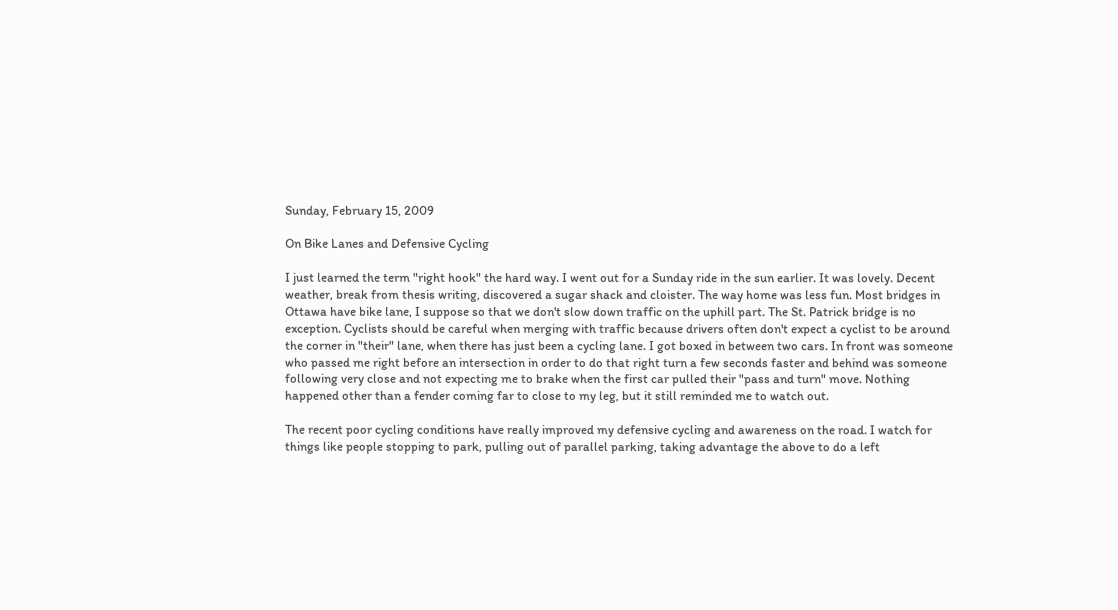Sunday, February 15, 2009

On Bike Lanes and Defensive Cycling

I just learned the term "right hook" the hard way. I went out for a Sunday ride in the sun earlier. It was lovely. Decent weather, break from thesis writing, discovered a sugar shack and cloister. The way home was less fun. Most bridges in Ottawa have bike lane, I suppose so that we don't slow down traffic on the uphill part. The St. Patrick bridge is no exception. Cyclists should be careful when merging with traffic because drivers often don't expect a cyclist to be around the corner in "their" lane, when there has just been a cycling lane. I got boxed in between two cars. In front was someone who passed me right before an intersection in order to do that right turn a few seconds faster and behind was someone following very close and not expecting me to brake when the first car pulled their "pass and turn" move. Nothing happened other than a fender coming far to close to my leg, but it still reminded me to watch out.

The recent poor cycling conditions have really improved my defensive cycling and awareness on the road. I watch for things like people stopping to park, pulling out of parallel parking, taking advantage the above to do a left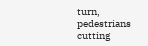turn, pedestrians cutting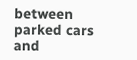between parked cars and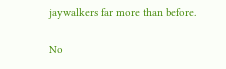jaywalkers far more than before.

No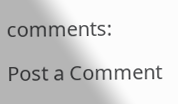comments:

Post a Comment